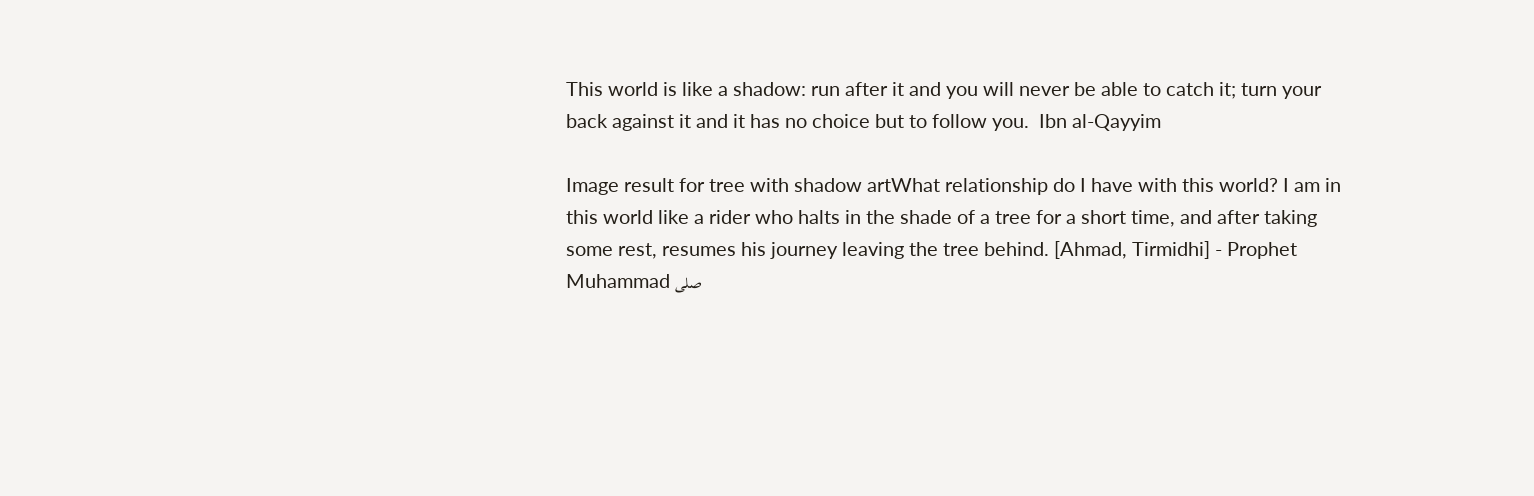This world is like a shadow: run after it and you will never be able to catch it; turn your back against it and it has no choice but to follow you.  Ibn al-Qayyim

Image result for tree with shadow artWhat relationship do I have with this world? I am in this world like a rider who halts in the shade of a tree for a short time, and after taking some rest, resumes his journey leaving the tree behind. [Ahmad, Tirmidhi] - Prophet Muhammad صلى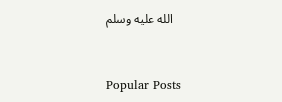الله عليه وسلم


Popular Posts